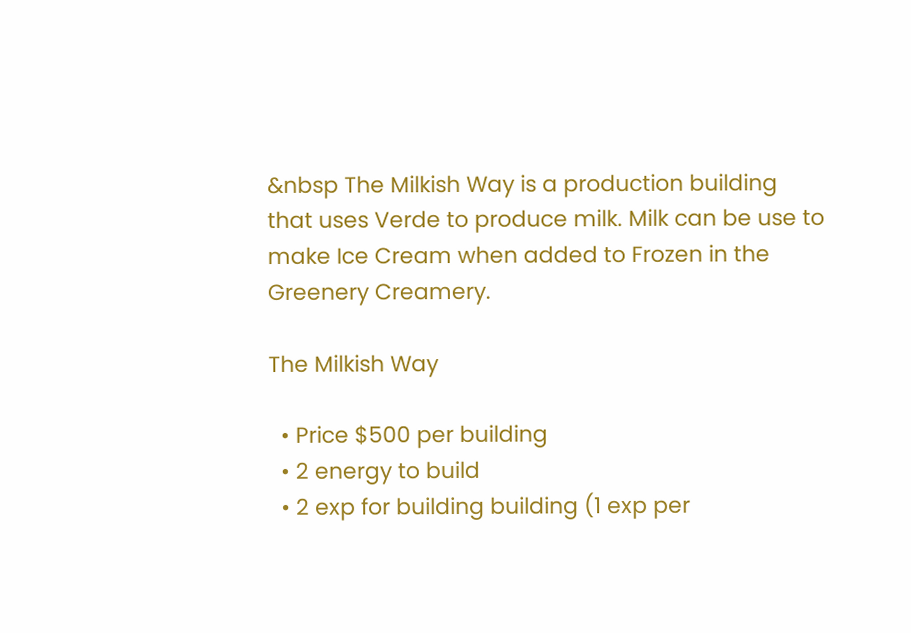&nbsp The Milkish Way is a production building that uses Verde to produce milk. Milk can be use to make Ice Cream when added to Frozen in the Greenery Creamery.

The Milkish Way

  • Price $500 per building
  • 2 energy to build
  • 2 exp for building building (1 exp per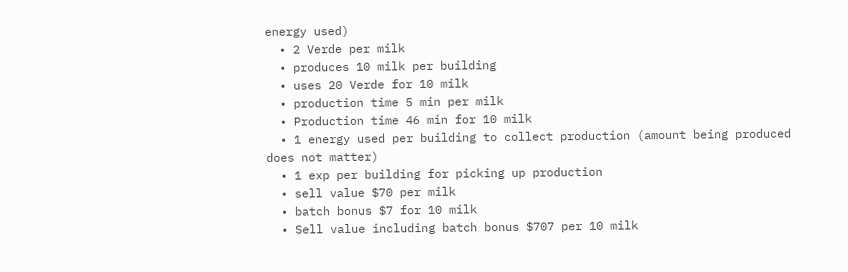energy used)
  • 2 Verde per milk
  • produces 10 milk per building
  • uses 20 Verde for 10 milk
  • production time 5 min per milk
  • Production time 46 min for 10 milk
  • 1 energy used per building to collect production (amount being produced does not matter)
  • 1 exp per building for picking up production
  • sell value $70 per milk
  • batch bonus $7 for 10 milk
  • Sell value including batch bonus $707 per 10 milk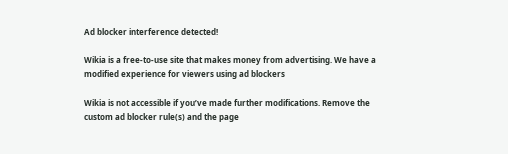Ad blocker interference detected!

Wikia is a free-to-use site that makes money from advertising. We have a modified experience for viewers using ad blockers

Wikia is not accessible if you’ve made further modifications. Remove the custom ad blocker rule(s) and the page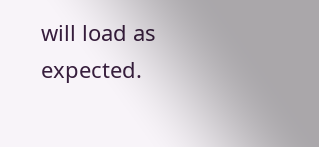will load as expected.